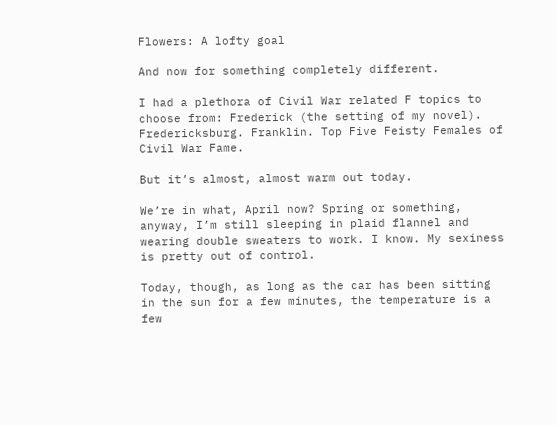Flowers: A lofty goal

And now for something completely different.

I had a plethora of Civil War related F topics to choose from: Frederick (the setting of my novel). Fredericksburg. Franklin. Top Five Feisty Females of Civil War Fame.

But it’s almost, almost warm out today.

We’re in what, April now? Spring or something, anyway, I’m still sleeping in plaid flannel and wearing double sweaters to work. I know. My sexiness is pretty out of control.

Today, though, as long as the car has been sitting in the sun for a few minutes, the temperature is a few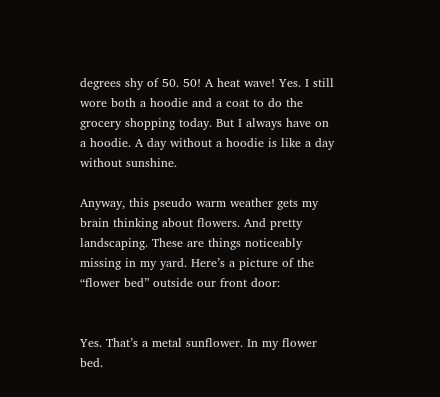degrees shy of 50. 50! A heat wave! Yes. I still wore both a hoodie and a coat to do the grocery shopping today. But I always have on a hoodie. A day without a hoodie is like a day without sunshine.

Anyway, this pseudo warm weather gets my brain thinking about flowers. And pretty landscaping. These are things noticeably missing in my yard. Here’s a picture of the “flower bed” outside our front door:


Yes. That’s a metal sunflower. In my flower bed.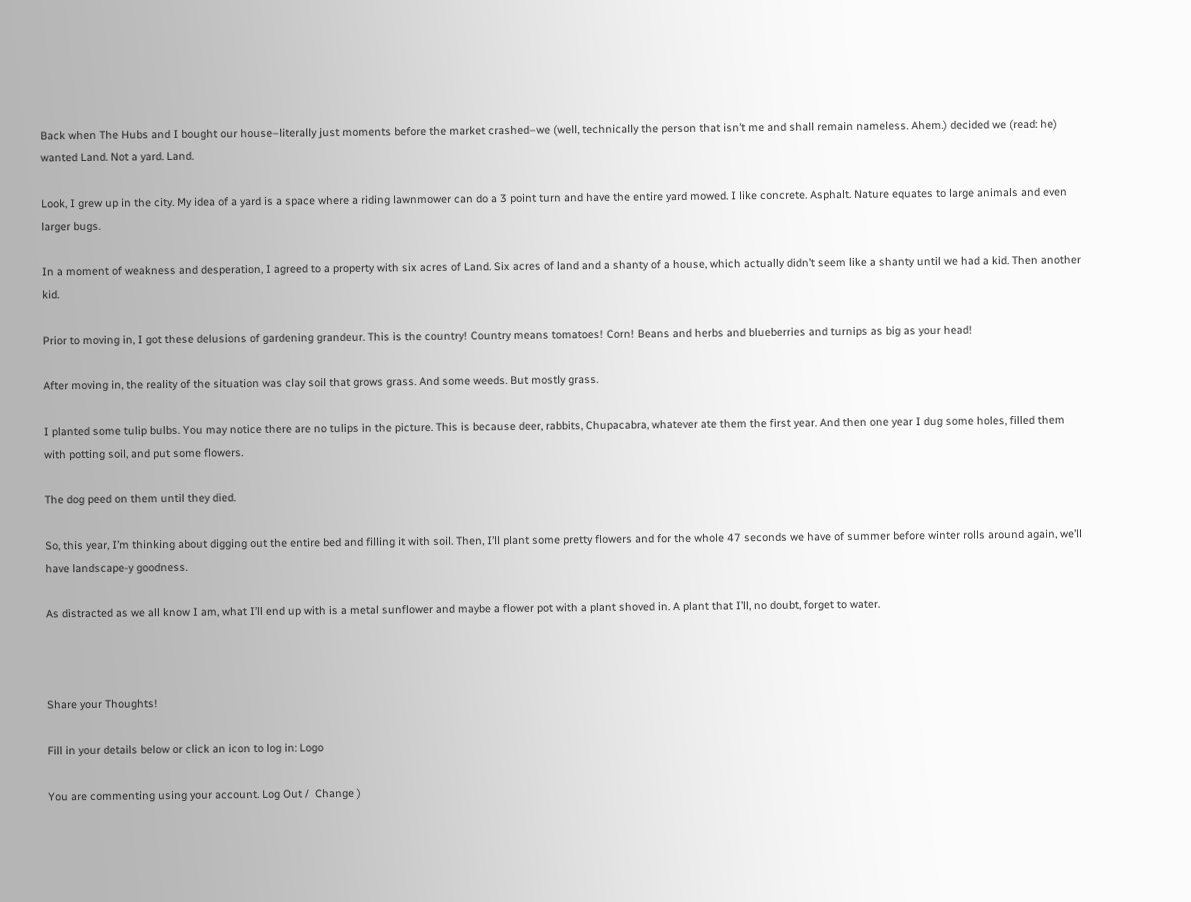Back when The Hubs and I bought our house–literally just moments before the market crashed–we (well, technically the person that isn’t me and shall remain nameless. Ahem.) decided we (read: he) wanted Land. Not a yard. Land.

Look, I grew up in the city. My idea of a yard is a space where a riding lawnmower can do a 3 point turn and have the entire yard mowed. I like concrete. Asphalt. Nature equates to large animals and even larger bugs.

In a moment of weakness and desperation, I agreed to a property with six acres of Land. Six acres of land and a shanty of a house, which actually didn’t seem like a shanty until we had a kid. Then another kid.

Prior to moving in, I got these delusions of gardening grandeur. This is the country! Country means tomatoes! Corn! Beans and herbs and blueberries and turnips as big as your head!

After moving in, the reality of the situation was clay soil that grows grass. And some weeds. But mostly grass.

I planted some tulip bulbs. You may notice there are no tulips in the picture. This is because deer, rabbits, Chupacabra, whatever ate them the first year. And then one year I dug some holes, filled them with potting soil, and put some flowers.

The dog peed on them until they died.

So, this year, I’m thinking about digging out the entire bed and filling it with soil. Then, I’ll plant some pretty flowers and for the whole 47 seconds we have of summer before winter rolls around again, we’ll have landscape-y goodness.

As distracted as we all know I am, what I’ll end up with is a metal sunflower and maybe a flower pot with a plant shoved in. A plant that I’ll, no doubt, forget to water.



Share your Thoughts!

Fill in your details below or click an icon to log in: Logo

You are commenting using your account. Log Out /  Change )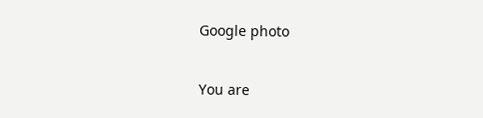Google photo

You are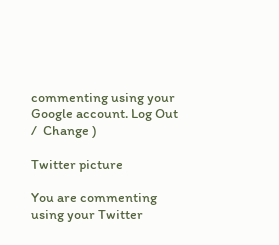commenting using your Google account. Log Out /  Change )

Twitter picture

You are commenting using your Twitter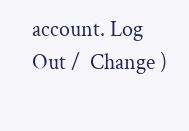account. Log Out /  Change )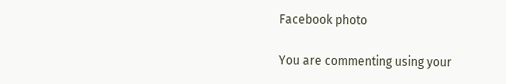Facebook photo

You are commenting using your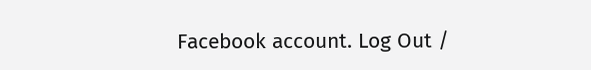Facebook account. Log Out /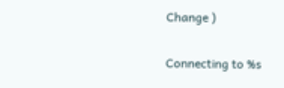Change )

Connecting to %s